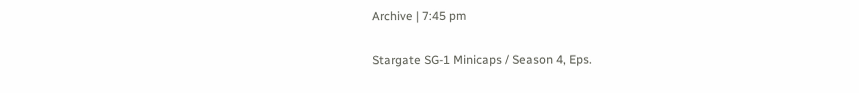Archive | 7:45 pm

Stargate SG-1 Minicaps / Season 4, Eps.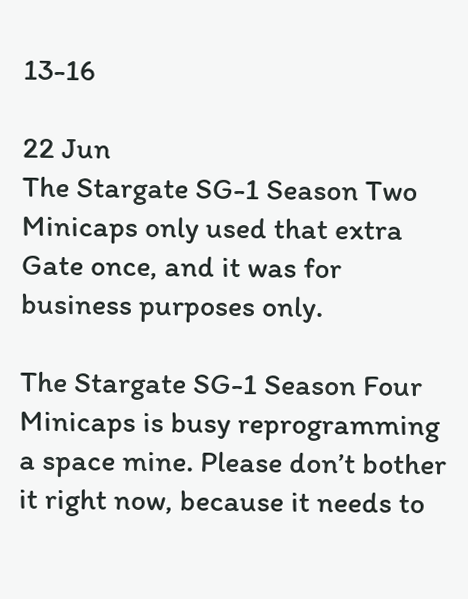13-16

22 Jun
The Stargate SG-1 Season Two Minicaps only used that extra Gate once, and it was for business purposes only.

The Stargate SG-1 Season Four Minicaps is busy reprogramming a space mine. Please don’t bother it right now, because it needs to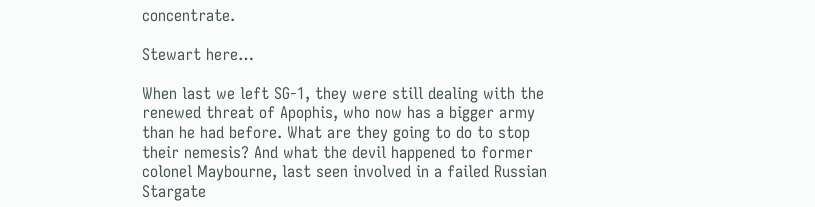concentrate.

Stewart here…

When last we left SG-1, they were still dealing with the renewed threat of Apophis, who now has a bigger army than he had before. What are they going to do to stop their nemesis? And what the devil happened to former colonel Maybourne, last seen involved in a failed Russian Stargate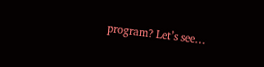program? Let’s see…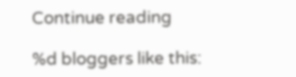Continue reading

%d bloggers like this: